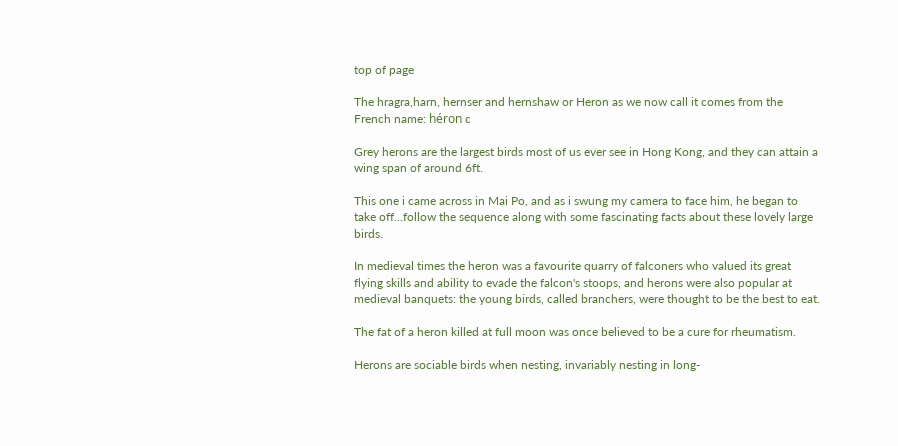top of page

The hragra,harn, hernser and hernshaw or Heron as we now call it comes from the French name: héron c

Grey herons are the largest birds most of us ever see in Hong Kong, and they can attain a wing span of around 6ft.

This one i came across in Mai Po, and as i swung my camera to face him, he began to take off...follow the sequence along with some fascinating facts about these lovely large birds.

In medieval times the heron was a favourite quarry of falconers who valued its great flying skills and ability to evade the falcon's stoops, and herons were also popular at medieval banquets: the young birds, called branchers, were thought to be the best to eat.

The fat of a heron killed at full moon was once believed to be a cure for rheumatism.

Herons are sociable birds when nesting, invariably nesting in long-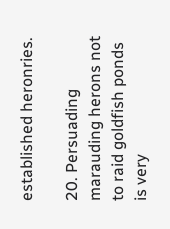established heronries.

20. Persuading marauding herons not to raid goldfish ponds is very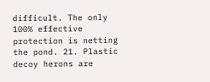difficult. The only 100% effective protection is netting the pond. 21. Plastic decoy herons are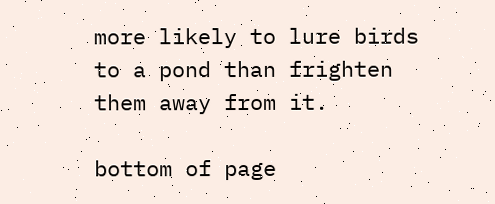more likely to lure birds to a pond than frighten them away from it.

bottom of page